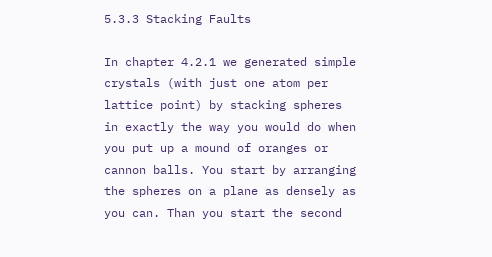5.3.3 Stacking Faults

In chapter 4.2.1 we generated simple crystals (with just one atom per lattice point) by stacking spheres in exactly the way you would do when you put up a mound of oranges or cannon balls. You start by arranging the spheres on a plane as densely as you can. Than you start the second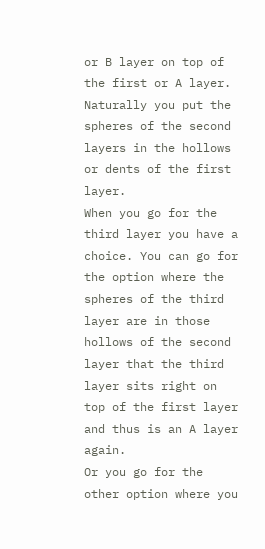or B layer on top of the first or A layer. Naturally you put the spheres of the second layers in the hollows or dents of the first layer.
When you go for the third layer you have a choice. You can go for the option where the spheres of the third layer are in those hollows of the second layer that the third layer sits right on top of the first layer and thus is an A layer again.
Or you go for the other option where you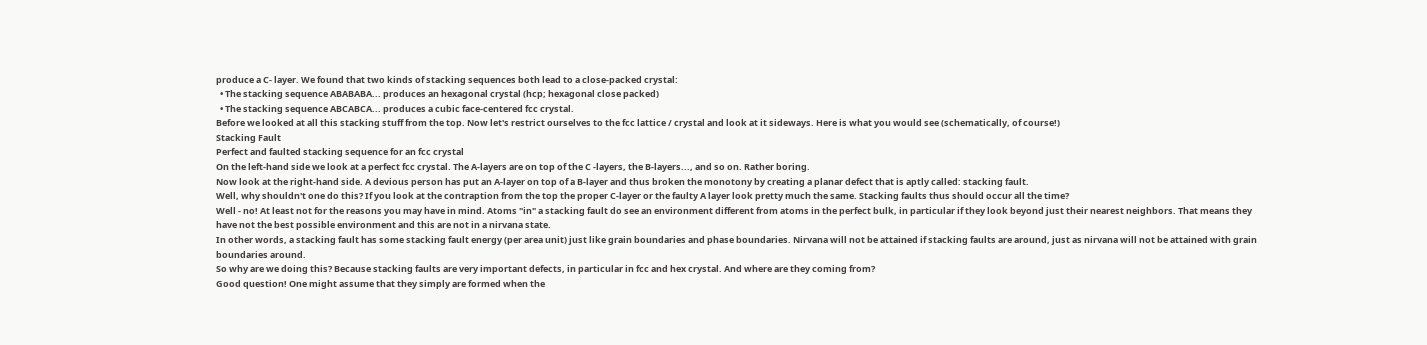produce a C- layer. We found that two kinds of stacking sequences both lead to a close-packed crystal:
  • The stacking sequence ABABABA... produces an hexagonal crystal (hcp; hexagonal close packed)
  • The stacking sequence ABCABCA... produces a cubic face-centered fcc crystal.
Before we looked at all this stacking stuff from the top. Now let's restrict ourselves to the fcc lattice / crystal and look at it sideways. Here is what you would see (schematically, of course!)
Stacking Fault
Perfect and faulted stacking sequence for an fcc crystal
On the left-hand side we look at a perfect fcc crystal. The A-layers are on top of the C -layers, the B-layers..., and so on. Rather boring.
Now look at the right-hand side. A devious person has put an A-layer on top of a B-layer and thus broken the monotony by creating a planar defect that is aptly called: stacking fault.
Well, why shouldn't one do this? If you look at the contraption from the top the proper C-layer or the faulty A layer look pretty much the same. Stacking faults thus should occur all the time?
Well - no! At least not for the reasons you may have in mind. Atoms "in" a stacking fault do see an environment different from atoms in the perfect bulk, in particular if they look beyond just their nearest neighbors. That means they have not the best possible environment and this are not in a nirvana state.
In other words, a stacking fault has some stacking fault energy (per area unit) just like grain boundaries and phase boundaries. Nirvana will not be attained if stacking faults are around, just as nirvana will not be attained with grain boundaries around.
So why are we doing this? Because stacking faults are very important defects, in particular in fcc and hex crystal. And where are they coming from?
Good question! One might assume that they simply are formed when the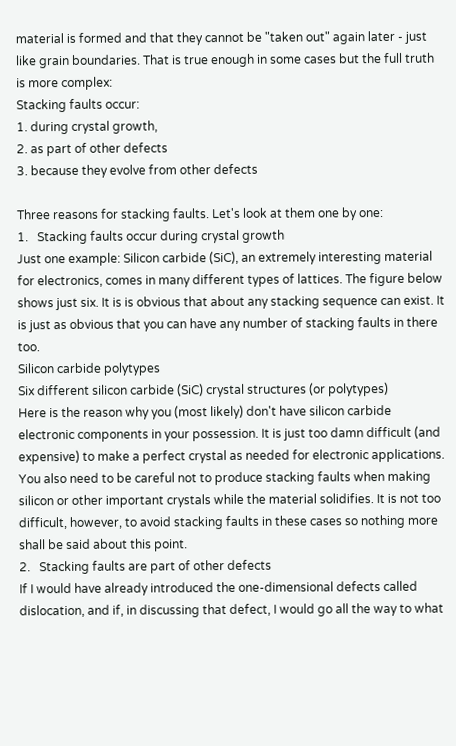material is formed and that they cannot be "taken out" again later - just like grain boundaries. That is true enough in some cases but the full truth is more complex:
Stacking faults occur:
1. during crystal growth,
2. as part of other defects
3. because they evolve from other defects

Three reasons for stacking faults. Let's look at them one by one:
1.   Stacking faults occur during crystal growth
Just one example: Silicon carbide (SiC), an extremely interesting material for electronics, comes in many different types of lattices. The figure below shows just six. It is is obvious that about any stacking sequence can exist. It is just as obvious that you can have any number of stacking faults in there too.
Silicon carbide polytypes
Six different silicon carbide (SiC) crystal structures (or polytypes)
Here is the reason why you (most likely) don't have silicon carbide electronic components in your possession. It is just too damn difficult (and expensive) to make a perfect crystal as needed for electronic applications.
You also need to be careful not to produce stacking faults when making silicon or other important crystals while the material solidifies. It is not too difficult, however, to avoid stacking faults in these cases so nothing more shall be said about this point.
2.   Stacking faults are part of other defects
If I would have already introduced the one-dimensional defects called dislocation, and if, in discussing that defect, I would go all the way to what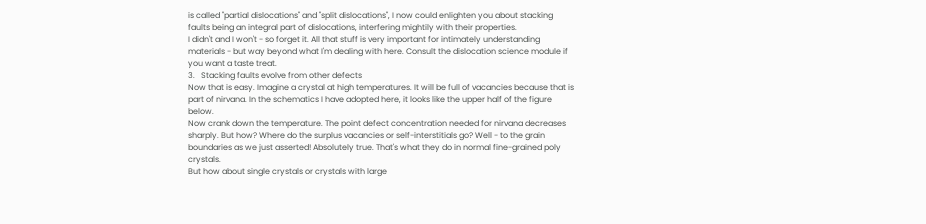is called "partial dislocations" and "split dislocations", I now could enlighten you about stacking faults being an integral part of dislocations, interfering mightily with their properties.
I didn't and I won't - so forget it. All that stuff is very important for intimately understanding materials - but way beyond what I'm dealing with here. Consult the dislocation science module if you want a taste treat.
3.   Stacking faults evolve from other defects
Now that is easy. Imagine a crystal at high temperatures. It will be full of vacancies because that is part of nirvana. In the schematics I have adopted here, it looks like the upper half of the figure below.
Now crank down the temperature. The point defect concentration needed for nirvana decreases sharply. But how? Where do the surplus vacancies or self-interstitials go? Well - to the grain boundaries as we just asserted! Absolutely true. That's what they do in normal fine-grained poly crystals.
But how about single crystals or crystals with large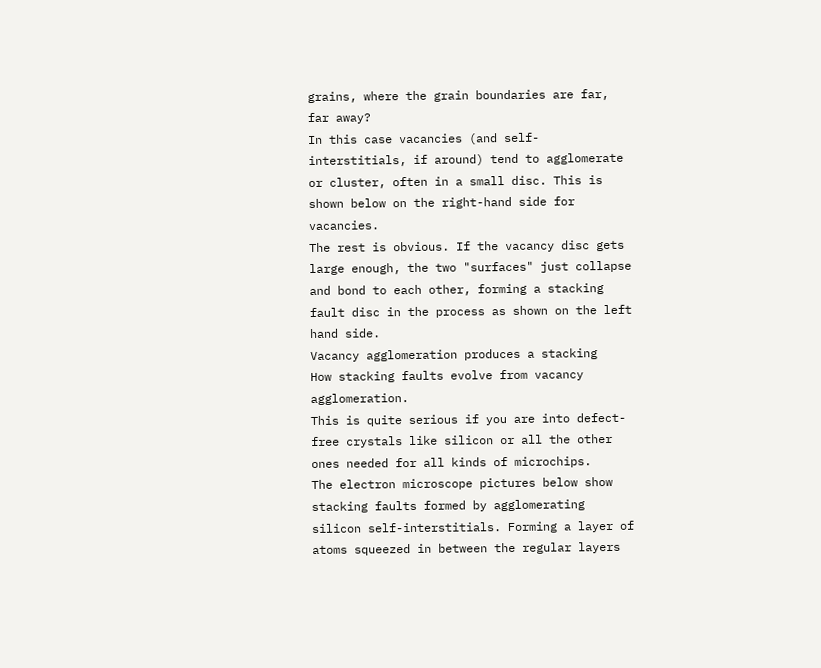grains, where the grain boundaries are far, far away?
In this case vacancies (and self-interstitials, if around) tend to agglomerate or cluster, often in a small disc. This is shown below on the right-hand side for vacancies.
The rest is obvious. If the vacancy disc gets large enough, the two "surfaces" just collapse and bond to each other, forming a stacking fault disc in the process as shown on the left hand side.
Vacancy agglomeration produces a stacking
How stacking faults evolve from vacancy agglomeration.
This is quite serious if you are into defect-free crystals like silicon or all the other ones needed for all kinds of microchips.
The electron microscope pictures below show stacking faults formed by agglomerating silicon self-interstitials. Forming a layer of atoms squeezed in between the regular layers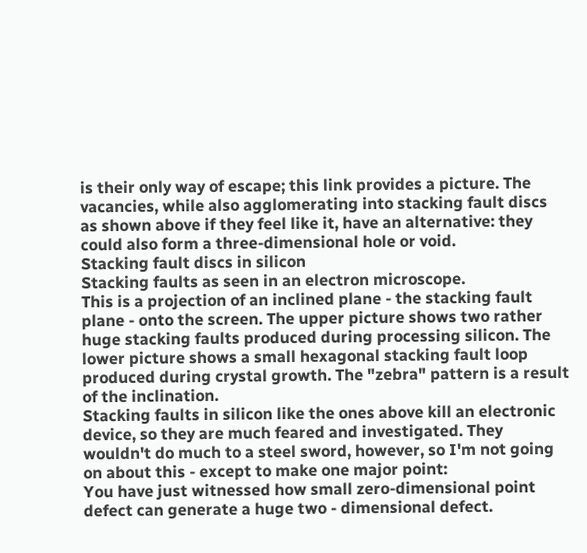is their only way of escape; this link provides a picture. The vacancies, while also agglomerating into stacking fault discs as shown above if they feel like it, have an alternative: they could also form a three-dimensional hole or void.
Stacking fault discs in silicon
Stacking faults as seen in an electron microscope.
This is a projection of an inclined plane - the stacking fault plane - onto the screen. The upper picture shows two rather huge stacking faults produced during processing silicon. The lower picture shows a small hexagonal stacking fault loop produced during crystal growth. The "zebra" pattern is a result of the inclination.
Stacking faults in silicon like the ones above kill an electronic device, so they are much feared and investigated. They wouldn't do much to a steel sword, however, so I'm not going on about this - except to make one major point:
You have just witnessed how small zero-dimensional point defect can generate a huge two - dimensional defect.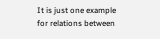It is just one example for relations between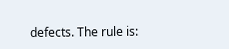defects. The rule is: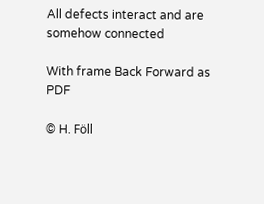All defects interact and are somehow connected

With frame Back Forward as PDF

© H. Föll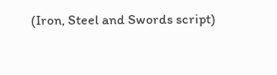(Iron, Steel and Swords script)